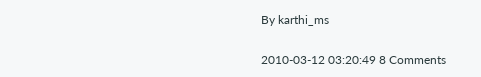By karthi_ms

2010-03-12 03:20:49 8 Comments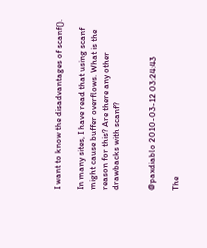I want to know the disadvantages of scanf().

In many sites, I have read that using scanf might cause buffer overflows. What is the reason for this? Are there any other drawbacks with scanf?


@paxdiablo 2010-03-12 03:24:43

The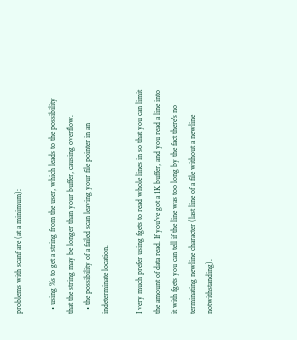problems with scanf are (at a minimum):

  • using %s to get a string from the user, which leads to the possibility that the string may be longer than your buffer, causing overflow.
  • the possibility of a failed scan leaving your file pointer in an indeterminate location.

I very much prefer using fgets to read whole lines in so that you can limit the amount of data read. If you've got a 1K buffer, and you read a line into it with fgets you can tell if the line was too long by the fact there's no terminating newline character (last line of a file without a newline notwithstanding).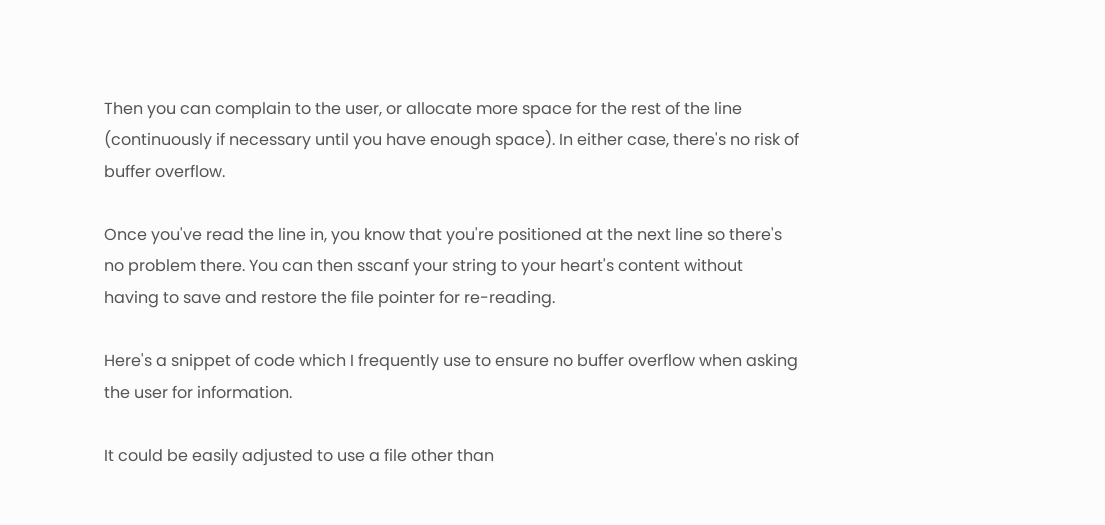Then you can complain to the user, or allocate more space for the rest of the line (continuously if necessary until you have enough space). In either case, there's no risk of buffer overflow.

Once you've read the line in, you know that you're positioned at the next line so there's no problem there. You can then sscanf your string to your heart's content without having to save and restore the file pointer for re-reading.

Here's a snippet of code which I frequently use to ensure no buffer overflow when asking the user for information.

It could be easily adjusted to use a file other than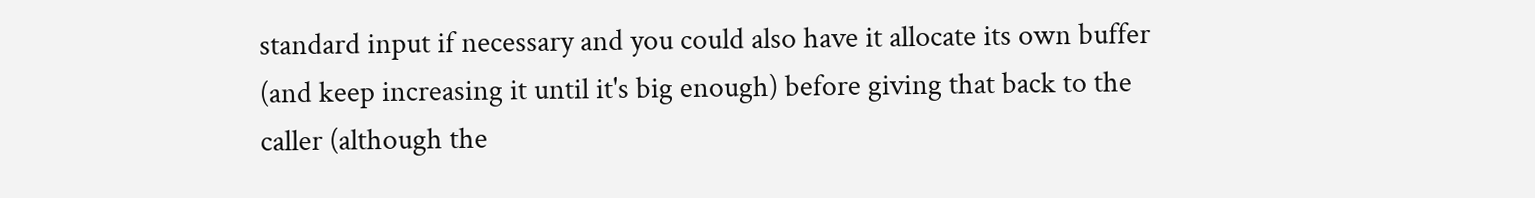standard input if necessary and you could also have it allocate its own buffer (and keep increasing it until it's big enough) before giving that back to the caller (although the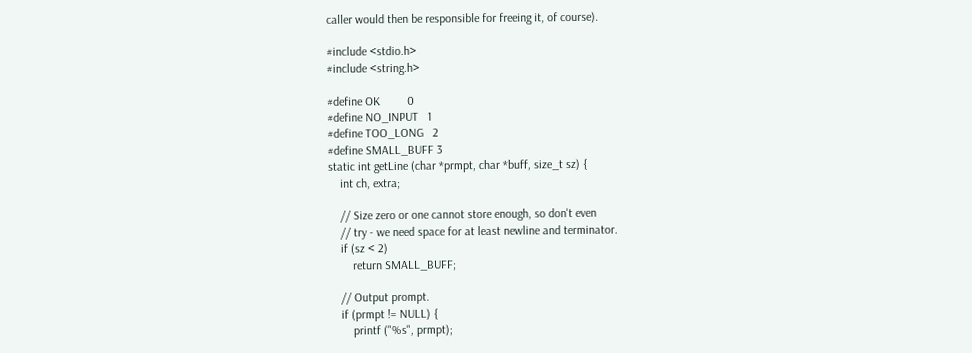caller would then be responsible for freeing it, of course).

#include <stdio.h>
#include <string.h>

#define OK         0
#define NO_INPUT   1
#define TOO_LONG   2
#define SMALL_BUFF 3
static int getLine (char *prmpt, char *buff, size_t sz) {
    int ch, extra;

    // Size zero or one cannot store enough, so don't even
    // try - we need space for at least newline and terminator.
    if (sz < 2)
        return SMALL_BUFF;

    // Output prompt.
    if (prmpt != NULL) {
        printf ("%s", prmpt);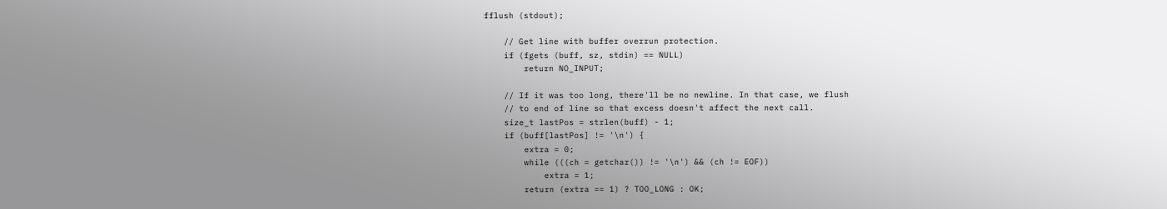fflush (stdout);

    // Get line with buffer overrun protection.
    if (fgets (buff, sz, stdin) == NULL)
        return NO_INPUT;

    // If it was too long, there'll be no newline. In that case, we flush
    // to end of line so that excess doesn't affect the next call.
    size_t lastPos = strlen(buff) - 1;
    if (buff[lastPos] != '\n') {
        extra = 0;
        while (((ch = getchar()) != '\n') && (ch != EOF))
            extra = 1;
        return (extra == 1) ? TOO_LONG : OK;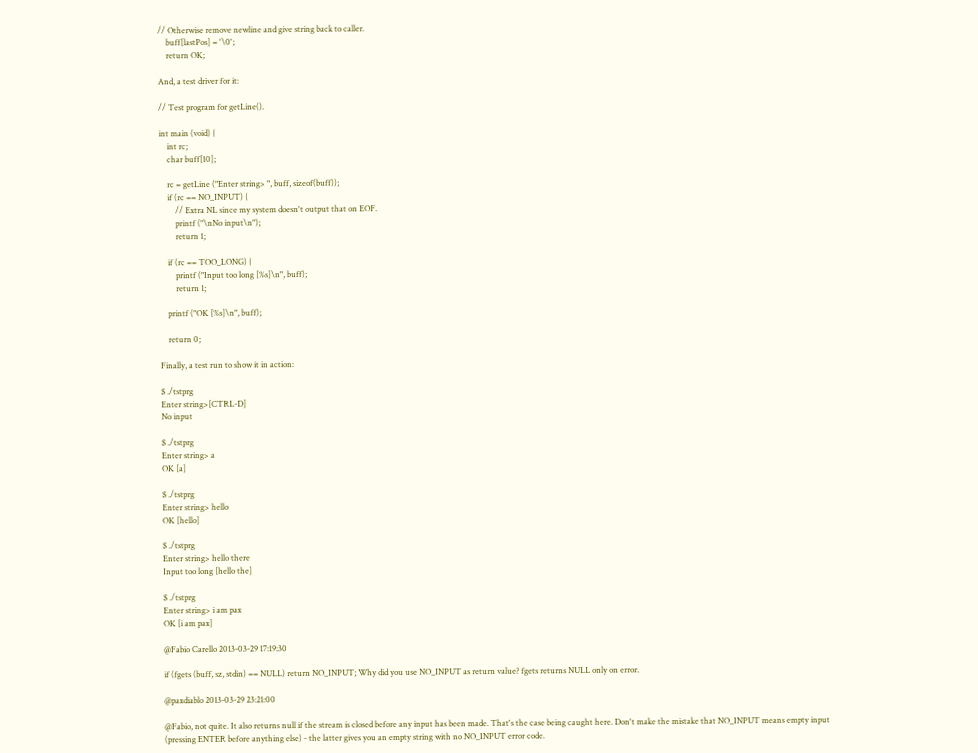// Otherwise remove newline and give string back to caller.
    buff[lastPos] = '\0';
    return OK;

And, a test driver for it:

// Test program for getLine().

int main (void) {
    int rc;
    char buff[10];

    rc = getLine ("Enter string> ", buff, sizeof(buff));
    if (rc == NO_INPUT) {
        // Extra NL since my system doesn't output that on EOF.
        printf ("\nNo input\n");
        return 1;

    if (rc == TOO_LONG) {
        printf ("Input too long [%s]\n", buff);
        return 1;

    printf ("OK [%s]\n", buff);

    return 0;

Finally, a test run to show it in action:

$ ./tstprg
Enter string>[CTRL-D]
No input

$ ./tstprg
Enter string> a
OK [a]

$ ./tstprg
Enter string> hello
OK [hello]

$ ./tstprg
Enter string> hello there
Input too long [hello the]

$ ./tstprg
Enter string> i am pax
OK [i am pax]

@Fabio Carello 2013-03-29 17:19:30

if (fgets (buff, sz, stdin) == NULL) return NO_INPUT; Why did you use NO_INPUT as return value? fgets returns NULL only on error.

@paxdiablo 2013-03-29 23:21:00

@Fabio, not quite. It also returns null if the stream is closed before any input has been made. That's the case being caught here. Don't make the mistake that NO_INPUT means empty input (pressing ENTER before anything else) - the latter gives you an empty string with no NO_INPUT error code.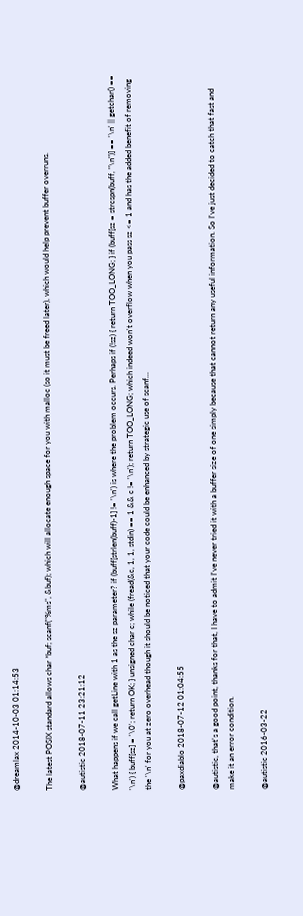@dreamlax 2014-10-03 01:14:53

The latest POSIX standard allows char *buf; scanf("%ms", &buf); which will allocate enough space for you with malloc (so it must be freed later), which would help prevent buffer overruns.

@autistic 2018-07-11 23:21:12

What happens if we call getLine with 1 as the sz parameter? if (buff[strlen(buff)-1] != '\n') is where the problem occurs. Perhaps if (!sz) { return TOO_LONG; } if (buff[sz = strcspn(buff, "\n")] == '\n' || getchar() == '\n') { buff[sz] = '\0'; return OK; } unsigned char c; while (fread(&c, 1, 1, stdin) == 1 && c != '\n'); return TOO_LONG; which indeed won't overflow when you pass sz <= 1 and has the added benefit of removing the '\n' for you at zero overhead though it should be noticed that your code could be enhanced by strategic use of scanf...

@paxdiablo 2018-07-12 01:04:55

@autistic, that's a good point, thanks for that, I have to admit I've never tried it with a buffer size of one simply because that cannot return any useful information. So I've just decided to catch that fast and make it an error condition.

@autistic 2016-03-22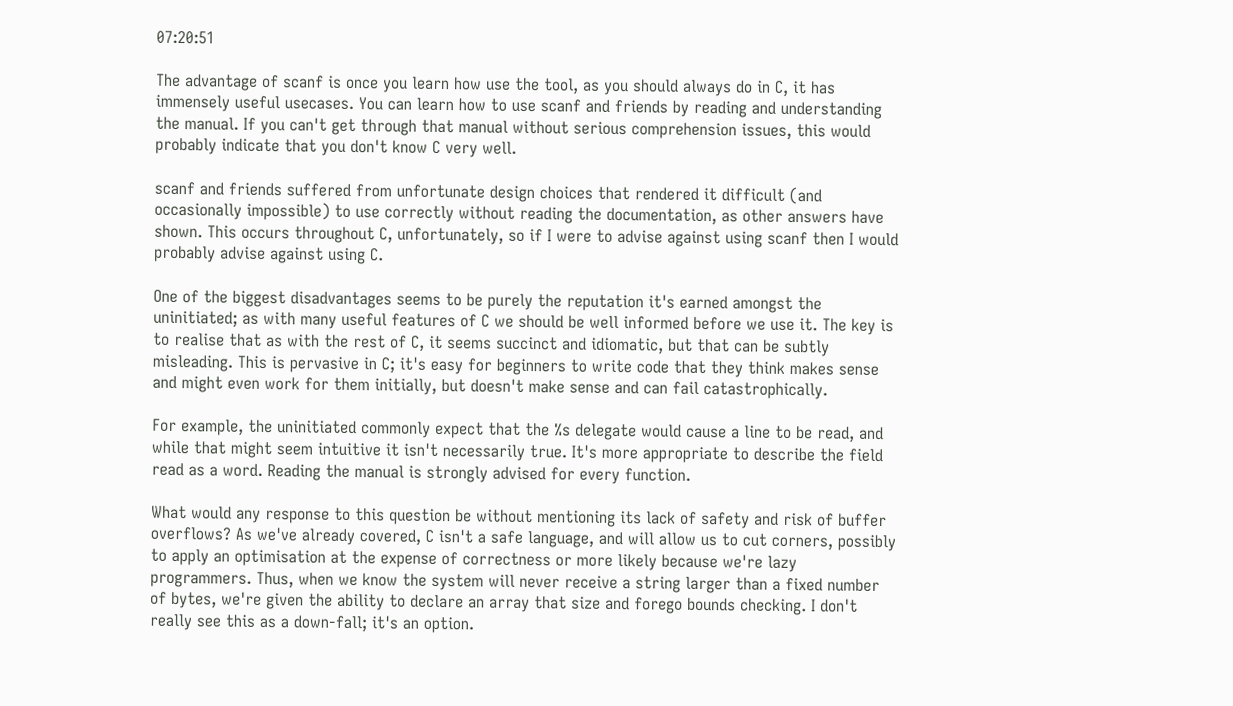07:20:51

The advantage of scanf is once you learn how use the tool, as you should always do in C, it has immensely useful usecases. You can learn how to use scanf and friends by reading and understanding the manual. If you can't get through that manual without serious comprehension issues, this would probably indicate that you don't know C very well.

scanf and friends suffered from unfortunate design choices that rendered it difficult (and occasionally impossible) to use correctly without reading the documentation, as other answers have shown. This occurs throughout C, unfortunately, so if I were to advise against using scanf then I would probably advise against using C.

One of the biggest disadvantages seems to be purely the reputation it's earned amongst the uninitiated; as with many useful features of C we should be well informed before we use it. The key is to realise that as with the rest of C, it seems succinct and idiomatic, but that can be subtly misleading. This is pervasive in C; it's easy for beginners to write code that they think makes sense and might even work for them initially, but doesn't make sense and can fail catastrophically.

For example, the uninitiated commonly expect that the %s delegate would cause a line to be read, and while that might seem intuitive it isn't necessarily true. It's more appropriate to describe the field read as a word. Reading the manual is strongly advised for every function.

What would any response to this question be without mentioning its lack of safety and risk of buffer overflows? As we've already covered, C isn't a safe language, and will allow us to cut corners, possibly to apply an optimisation at the expense of correctness or more likely because we're lazy programmers. Thus, when we know the system will never receive a string larger than a fixed number of bytes, we're given the ability to declare an array that size and forego bounds checking. I don't really see this as a down-fall; it's an option.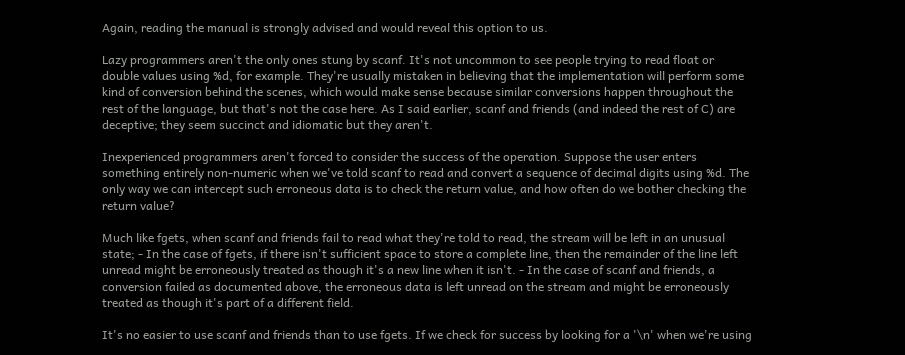Again, reading the manual is strongly advised and would reveal this option to us.

Lazy programmers aren't the only ones stung by scanf. It's not uncommon to see people trying to read float or double values using %d, for example. They're usually mistaken in believing that the implementation will perform some kind of conversion behind the scenes, which would make sense because similar conversions happen throughout the rest of the language, but that's not the case here. As I said earlier, scanf and friends (and indeed the rest of C) are deceptive; they seem succinct and idiomatic but they aren't.

Inexperienced programmers aren't forced to consider the success of the operation. Suppose the user enters something entirely non-numeric when we've told scanf to read and convert a sequence of decimal digits using %d. The only way we can intercept such erroneous data is to check the return value, and how often do we bother checking the return value?

Much like fgets, when scanf and friends fail to read what they're told to read, the stream will be left in an unusual state; - In the case of fgets, if there isn't sufficient space to store a complete line, then the remainder of the line left unread might be erroneously treated as though it's a new line when it isn't. - In the case of scanf and friends, a conversion failed as documented above, the erroneous data is left unread on the stream and might be erroneously treated as though it's part of a different field.

It's no easier to use scanf and friends than to use fgets. If we check for success by looking for a '\n' when we're using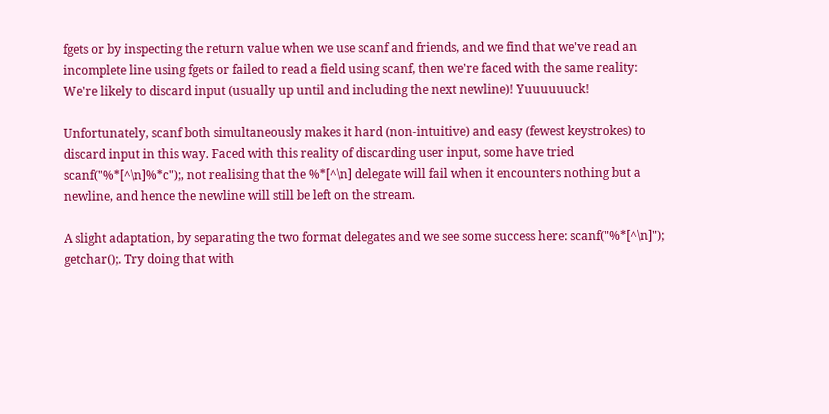fgets or by inspecting the return value when we use scanf and friends, and we find that we've read an incomplete line using fgets or failed to read a field using scanf, then we're faced with the same reality: We're likely to discard input (usually up until and including the next newline)! Yuuuuuuck!

Unfortunately, scanf both simultaneously makes it hard (non-intuitive) and easy (fewest keystrokes) to discard input in this way. Faced with this reality of discarding user input, some have tried scanf("%*[^\n]%*c");, not realising that the %*[^\n] delegate will fail when it encounters nothing but a newline, and hence the newline will still be left on the stream.

A slight adaptation, by separating the two format delegates and we see some success here: scanf("%*[^\n]"); getchar();. Try doing that with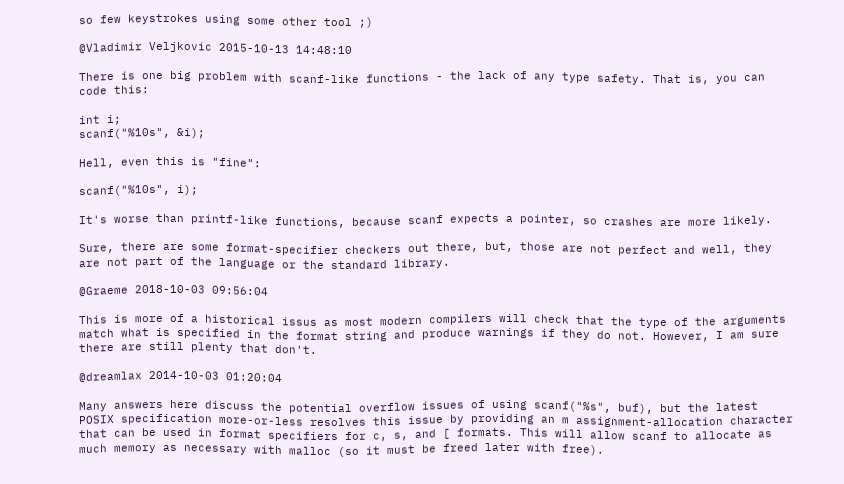so few keystrokes using some other tool ;)

@Vladimir Veljkovic 2015-10-13 14:48:10

There is one big problem with scanf-like functions - the lack of any type safety. That is, you can code this:

int i;
scanf("%10s", &i);

Hell, even this is "fine":

scanf("%10s", i);

It's worse than printf-like functions, because scanf expects a pointer, so crashes are more likely.

Sure, there are some format-specifier checkers out there, but, those are not perfect and well, they are not part of the language or the standard library.

@Graeme 2018-10-03 09:56:04

This is more of a historical issus as most modern compilers will check that the type of the arguments match what is specified in the format string and produce warnings if they do not. However, I am sure there are still plenty that don't.

@dreamlax 2014-10-03 01:20:04

Many answers here discuss the potential overflow issues of using scanf("%s", buf), but the latest POSIX specification more-or-less resolves this issue by providing an m assignment-allocation character that can be used in format specifiers for c, s, and [ formats. This will allow scanf to allocate as much memory as necessary with malloc (so it must be freed later with free).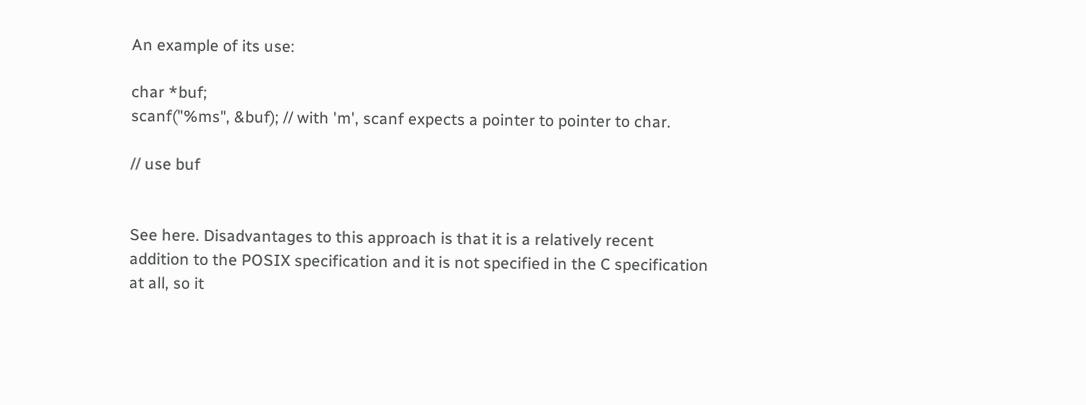An example of its use:

char *buf;
scanf("%ms", &buf); // with 'm', scanf expects a pointer to pointer to char.

// use buf


See here. Disadvantages to this approach is that it is a relatively recent addition to the POSIX specification and it is not specified in the C specification at all, so it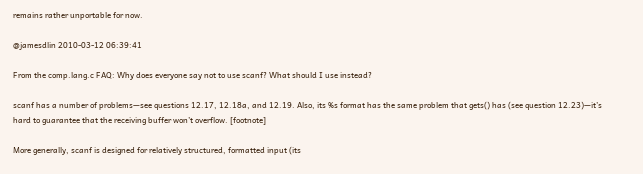remains rather unportable for now.

@jamesdlin 2010-03-12 06:39:41

From the comp.lang.c FAQ: Why does everyone say not to use scanf? What should I use instead?

scanf has a number of problems—see questions 12.17, 12.18a, and 12.19. Also, its %s format has the same problem that gets() has (see question 12.23)—it’s hard to guarantee that the receiving buffer won’t overflow. [footnote]

More generally, scanf is designed for relatively structured, formatted input (its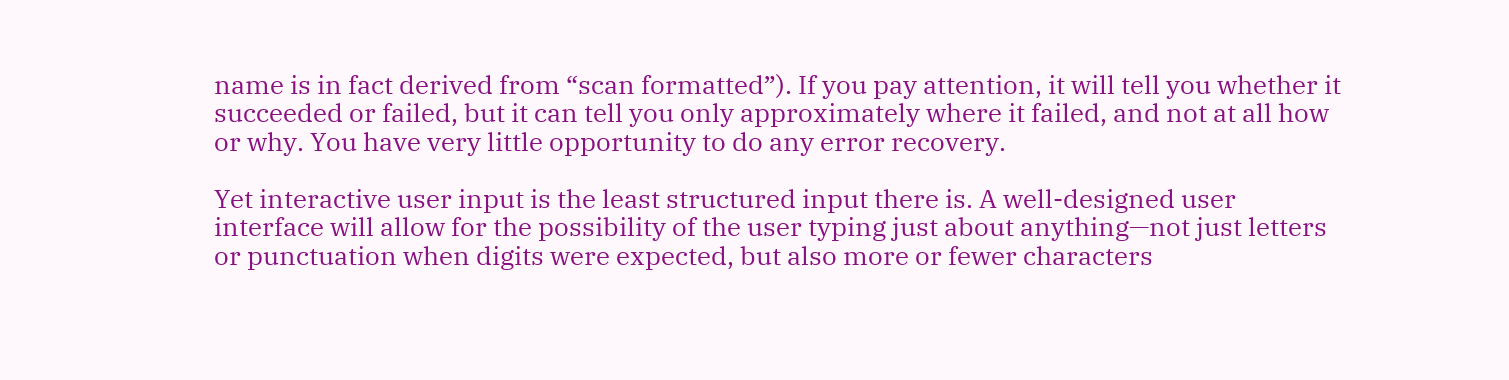name is in fact derived from “scan formatted”). If you pay attention, it will tell you whether it succeeded or failed, but it can tell you only approximately where it failed, and not at all how or why. You have very little opportunity to do any error recovery.

Yet interactive user input is the least structured input there is. A well-designed user interface will allow for the possibility of the user typing just about anything—not just letters or punctuation when digits were expected, but also more or fewer characters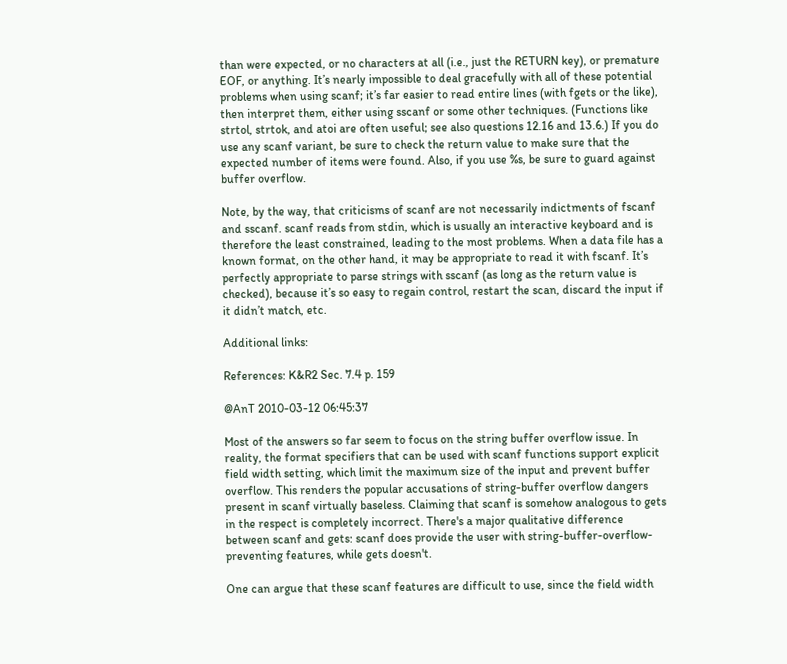than were expected, or no characters at all (i.e., just the RETURN key), or premature EOF, or anything. It’s nearly impossible to deal gracefully with all of these potential problems when using scanf; it’s far easier to read entire lines (with fgets or the like), then interpret them, either using sscanf or some other techniques. (Functions like strtol, strtok, and atoi are often useful; see also questions 12.16 and 13.6.) If you do use any scanf variant, be sure to check the return value to make sure that the expected number of items were found. Also, if you use %s, be sure to guard against buffer overflow.

Note, by the way, that criticisms of scanf are not necessarily indictments of fscanf and sscanf. scanf reads from stdin, which is usually an interactive keyboard and is therefore the least constrained, leading to the most problems. When a data file has a known format, on the other hand, it may be appropriate to read it with fscanf. It’s perfectly appropriate to parse strings with sscanf (as long as the return value is checked), because it’s so easy to regain control, restart the scan, discard the input if it didn’t match, etc.

Additional links:

References: K&R2 Sec. 7.4 p. 159

@AnT 2010-03-12 06:45:37

Most of the answers so far seem to focus on the string buffer overflow issue. In reality, the format specifiers that can be used with scanf functions support explicit field width setting, which limit the maximum size of the input and prevent buffer overflow. This renders the popular accusations of string-buffer overflow dangers present in scanf virtually baseless. Claiming that scanf is somehow analogous to gets in the respect is completely incorrect. There's a major qualitative difference between scanf and gets: scanf does provide the user with string-buffer-overflow-preventing features, while gets doesn't.

One can argue that these scanf features are difficult to use, since the field width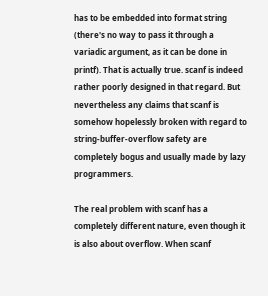has to be embedded into format string (there's no way to pass it through a variadic argument, as it can be done in printf). That is actually true. scanf is indeed rather poorly designed in that regard. But nevertheless any claims that scanf is somehow hopelessly broken with regard to string-buffer-overflow safety are completely bogus and usually made by lazy programmers.

The real problem with scanf has a completely different nature, even though it is also about overflow. When scanf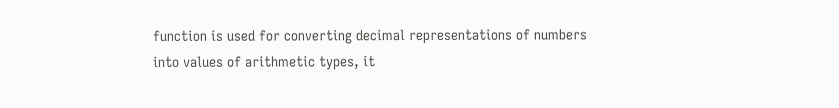function is used for converting decimal representations of numbers into values of arithmetic types, it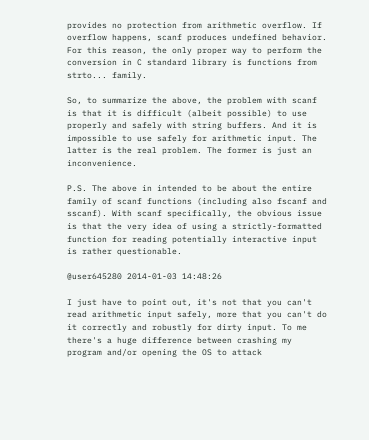provides no protection from arithmetic overflow. If overflow happens, scanf produces undefined behavior. For this reason, the only proper way to perform the conversion in C standard library is functions from strto... family.

So, to summarize the above, the problem with scanf is that it is difficult (albeit possible) to use properly and safely with string buffers. And it is impossible to use safely for arithmetic input. The latter is the real problem. The former is just an inconvenience.

P.S. The above in intended to be about the entire family of scanf functions (including also fscanf and sscanf). With scanf specifically, the obvious issue is that the very idea of using a strictly-formatted function for reading potentially interactive input is rather questionable.

@user645280 2014-01-03 14:48:26

I just have to point out, it's not that you can't read arithmetic input safely, more that you can't do it correctly and robustly for dirty input. To me there's a huge difference between crashing my program and/or opening the OS to attack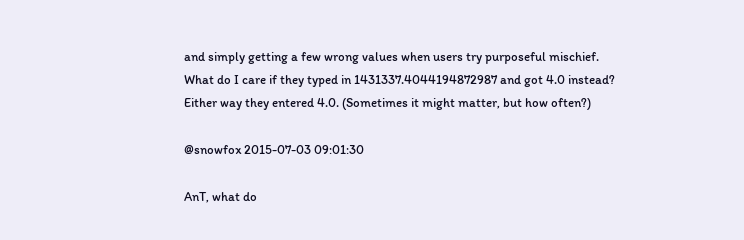and simply getting a few wrong values when users try purposeful mischief. What do I care if they typed in 1431337.4044194872987 and got 4.0 instead? Either way they entered 4.0. (Sometimes it might matter, but how often?)

@snowfox 2015-07-03 09:01:30

AnT, what do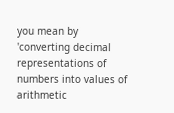you mean by 'converting decimal representations of numbers into values of arithmetic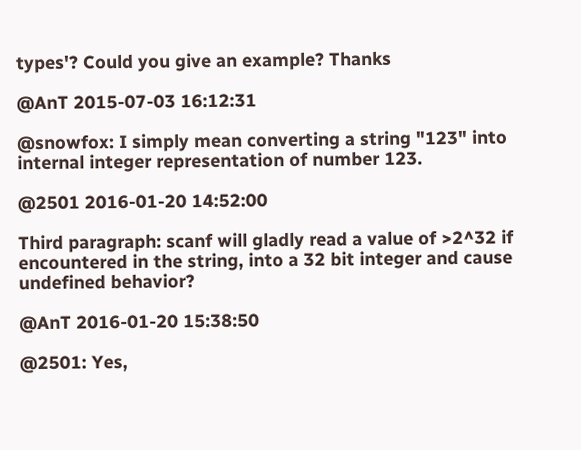types'? Could you give an example? Thanks

@AnT 2015-07-03 16:12:31

@snowfox: I simply mean converting a string "123" into internal integer representation of number 123.

@2501 2016-01-20 14:52:00

Third paragraph: scanf will gladly read a value of >2^32 if encountered in the string, into a 32 bit integer and cause undefined behavior?

@AnT 2016-01-20 15:38:50

@2501: Yes,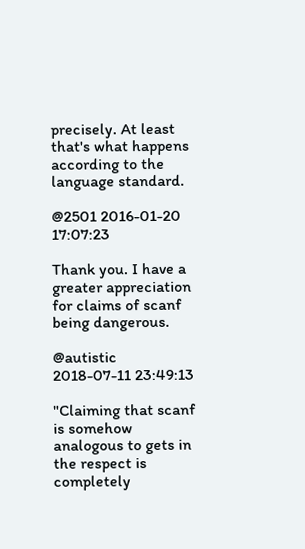precisely. At least that's what happens according to the language standard.

@2501 2016-01-20 17:07:23

Thank you. I have a greater appreciation for claims of scanf being dangerous.

@autistic 2018-07-11 23:49:13

"Claiming that scanf is somehow analogous to gets in the respect is completely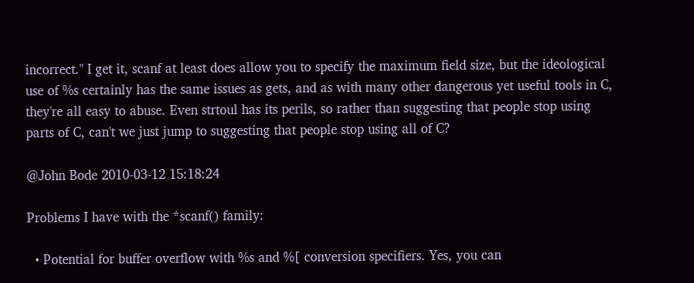incorrect." I get it, scanf at least does allow you to specify the maximum field size, but the ideological use of %s certainly has the same issues as gets, and as with many other dangerous yet useful tools in C, they're all easy to abuse. Even strtoul has its perils, so rather than suggesting that people stop using parts of C, can't we just jump to suggesting that people stop using all of C?

@John Bode 2010-03-12 15:18:24

Problems I have with the *scanf() family:

  • Potential for buffer overflow with %s and %[ conversion specifiers. Yes, you can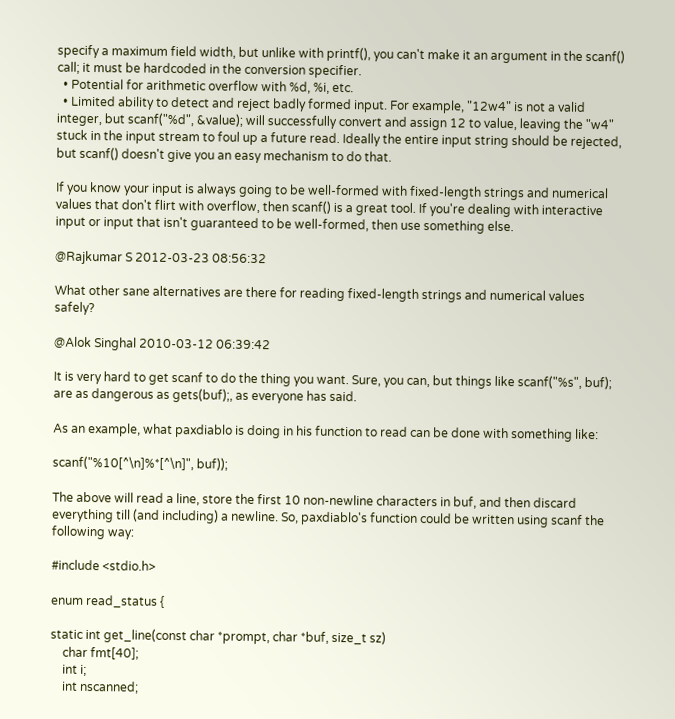specify a maximum field width, but unlike with printf(), you can't make it an argument in the scanf() call; it must be hardcoded in the conversion specifier.
  • Potential for arithmetic overflow with %d, %i, etc.
  • Limited ability to detect and reject badly formed input. For example, "12w4" is not a valid integer, but scanf("%d", &value); will successfully convert and assign 12 to value, leaving the "w4" stuck in the input stream to foul up a future read. Ideally the entire input string should be rejected, but scanf() doesn't give you an easy mechanism to do that.

If you know your input is always going to be well-formed with fixed-length strings and numerical values that don't flirt with overflow, then scanf() is a great tool. If you're dealing with interactive input or input that isn't guaranteed to be well-formed, then use something else.

@Rajkumar S 2012-03-23 08:56:32

What other sane alternatives are there for reading fixed-length strings and numerical values safely?

@Alok Singhal 2010-03-12 06:39:42

It is very hard to get scanf to do the thing you want. Sure, you can, but things like scanf("%s", buf); are as dangerous as gets(buf);, as everyone has said.

As an example, what paxdiablo is doing in his function to read can be done with something like:

scanf("%10[^\n]%*[^\n]", buf));

The above will read a line, store the first 10 non-newline characters in buf, and then discard everything till (and including) a newline. So, paxdiablo's function could be written using scanf the following way:

#include <stdio.h>

enum read_status {

static int get_line(const char *prompt, char *buf, size_t sz)
    char fmt[40];
    int i;
    int nscanned;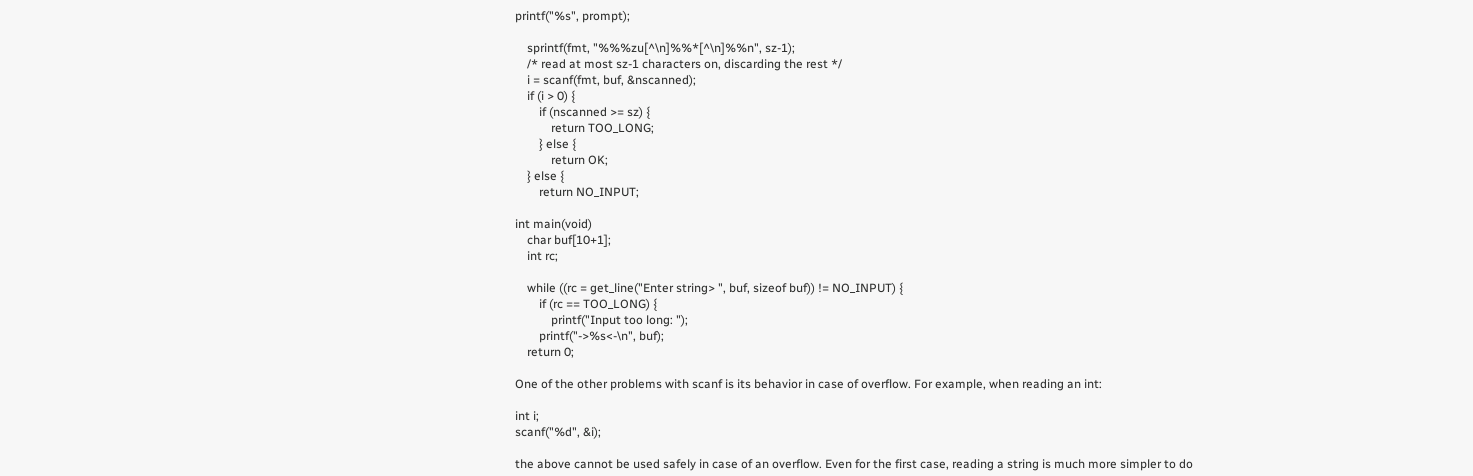printf("%s", prompt);

    sprintf(fmt, "%%%zu[^\n]%%*[^\n]%%n", sz-1);
    /* read at most sz-1 characters on, discarding the rest */
    i = scanf(fmt, buf, &nscanned);
    if (i > 0) {
        if (nscanned >= sz) {
            return TOO_LONG;
        } else {
            return OK;
    } else {
        return NO_INPUT;

int main(void)
    char buf[10+1];
    int rc;

    while ((rc = get_line("Enter string> ", buf, sizeof buf)) != NO_INPUT) {
        if (rc == TOO_LONG) {
            printf("Input too long: ");
        printf("->%s<-\n", buf);
    return 0;

One of the other problems with scanf is its behavior in case of overflow. For example, when reading an int:

int i;
scanf("%d", &i);

the above cannot be used safely in case of an overflow. Even for the first case, reading a string is much more simpler to do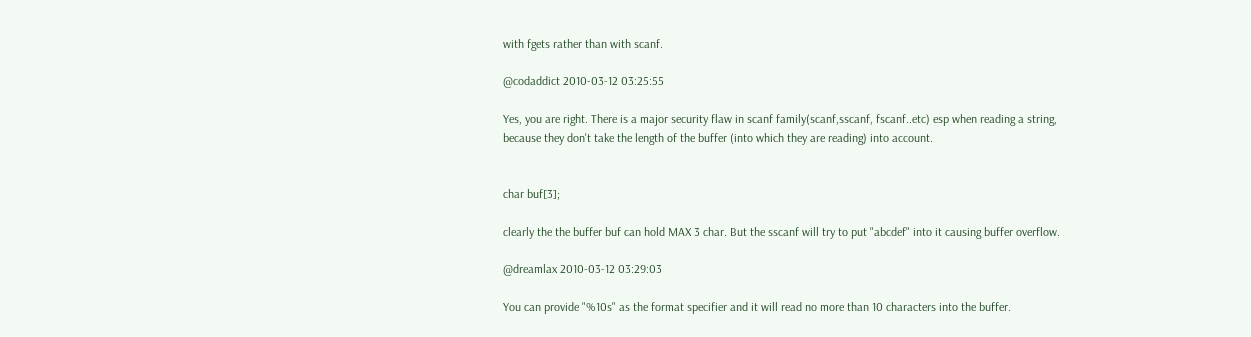with fgets rather than with scanf.

@codaddict 2010-03-12 03:25:55

Yes, you are right. There is a major security flaw in scanf family(scanf,sscanf, fscanf..etc) esp when reading a string, because they don't take the length of the buffer (into which they are reading) into account.


char buf[3];

clearly the the buffer buf can hold MAX 3 char. But the sscanf will try to put "abcdef" into it causing buffer overflow.

@dreamlax 2010-03-12 03:29:03

You can provide "%10s" as the format specifier and it will read no more than 10 characters into the buffer.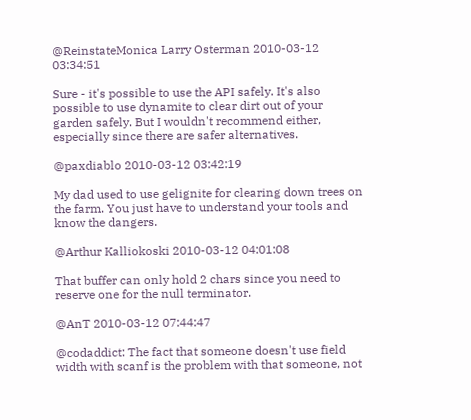@ReinstateMonica Larry Osterman 2010-03-12 03:34:51

Sure - it's possible to use the API safely. It's also possible to use dynamite to clear dirt out of your garden safely. But I wouldn't recommend either, especially since there are safer alternatives.

@paxdiablo 2010-03-12 03:42:19

My dad used to use gelignite for clearing down trees on the farm. You just have to understand your tools and know the dangers.

@Arthur Kalliokoski 2010-03-12 04:01:08

That buffer can only hold 2 chars since you need to reserve one for the null terminator.

@AnT 2010-03-12 07:44:47

@codaddict: The fact that someone doesn't use field width with scanf is the problem with that someone, not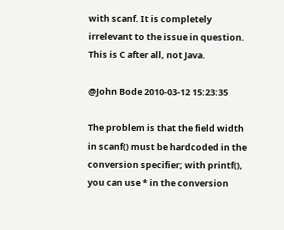with scanf. It is completely irrelevant to the issue in question. This is C after all, not Java.

@John Bode 2010-03-12 15:23:35

The problem is that the field width in scanf() must be hardcoded in the conversion specifier; with printf(), you can use * in the conversion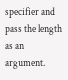specifier and pass the length as an argument.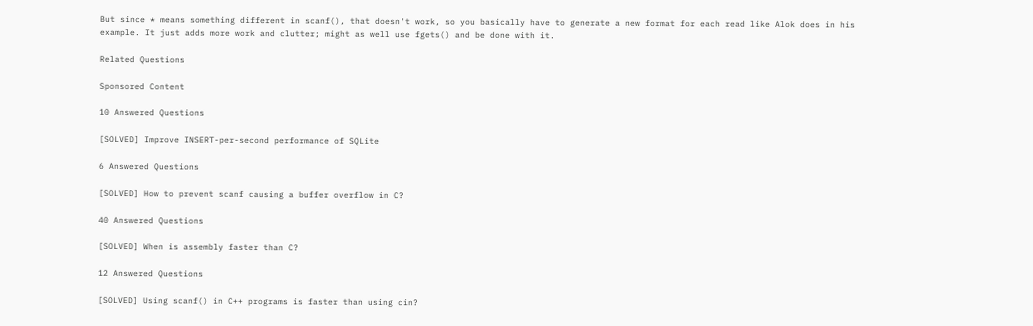But since * means something different in scanf(), that doesn't work, so you basically have to generate a new format for each read like Alok does in his example. It just adds more work and clutter; might as well use fgets() and be done with it.

Related Questions

Sponsored Content

10 Answered Questions

[SOLVED] Improve INSERT-per-second performance of SQLite

6 Answered Questions

[SOLVED] How to prevent scanf causing a buffer overflow in C?

40 Answered Questions

[SOLVED] When is assembly faster than C?

12 Answered Questions

[SOLVED] Using scanf() in C++ programs is faster than using cin?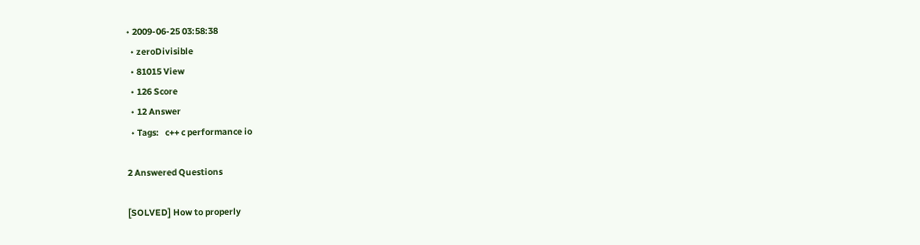• 2009-06-25 03:58:38
  • zeroDivisible
  • 81015 View
  • 126 Score
  • 12 Answer
  • Tags:   c++ c performance io

2 Answered Questions

[SOLVED] How to properly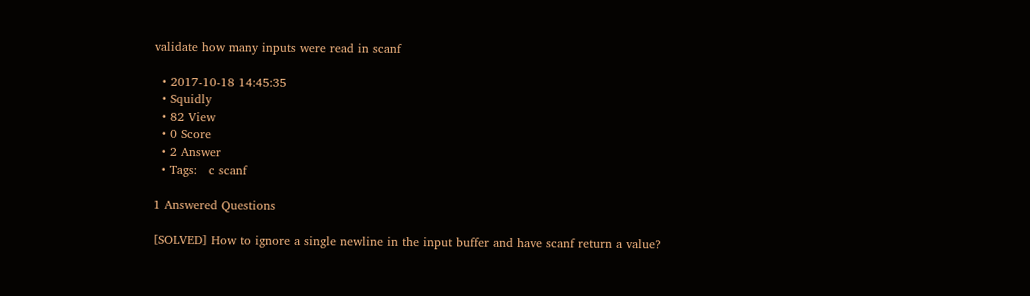validate how many inputs were read in scanf

  • 2017-10-18 14:45:35
  • Squidly
  • 82 View
  • 0 Score
  • 2 Answer
  • Tags:   c scanf

1 Answered Questions

[SOLVED] How to ignore a single newline in the input buffer and have scanf return a value?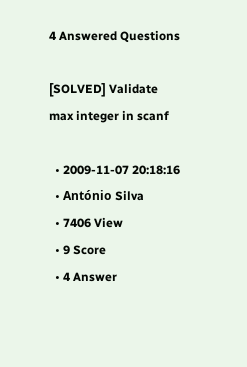4 Answered Questions

[SOLVED] Validate max integer in scanf

  • 2009-11-07 20:18:16
  • António Silva
  • 7406 View
  • 9 Score
  • 4 Answer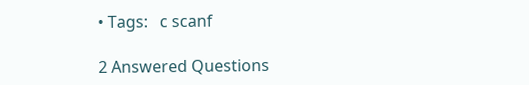• Tags:   c scanf

2 Answered Questions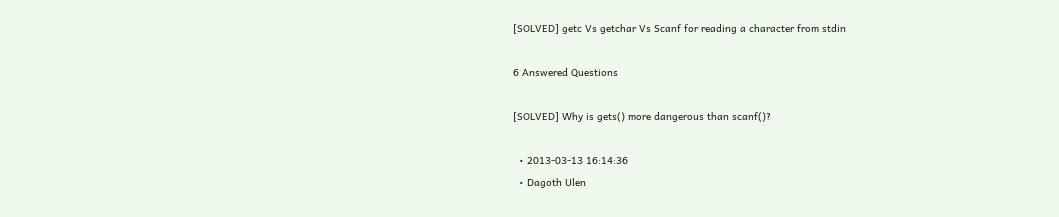[SOLVED] getc Vs getchar Vs Scanf for reading a character from stdin

6 Answered Questions

[SOLVED] Why is gets() more dangerous than scanf()?

  • 2013-03-13 16:14:36
  • Dagoth Ulen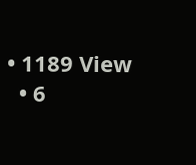• 1189 View
  • 6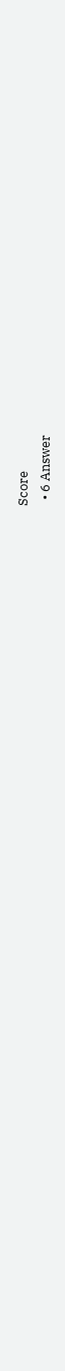Score
  • 6 Answer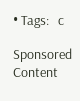• Tags:   c

Sponsored Content